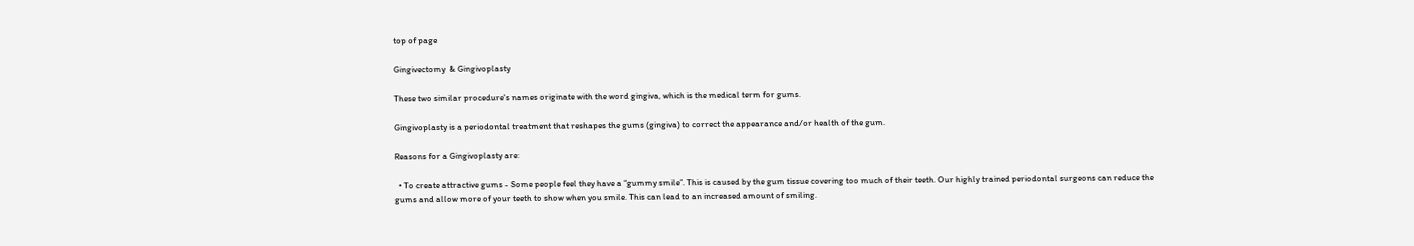top of page

Gingivectomy  & Gingivoplasty

These two similar procedure's names originate with the word gingiva, which is the medical term for gums.

Gingivoplasty is a periodontal treatment that reshapes the gums (gingiva) to correct the appearance and/or health of the gum.

Reasons for a Gingivoplasty are:

  • To create attractive gums - Some people feel they have a “gummy smile”. This is caused by the gum tissue covering too much of their teeth. Our highly trained periodontal surgeons can reduce the gums and allow more of your teeth to show when you smile. This can lead to an increased amount of smiling.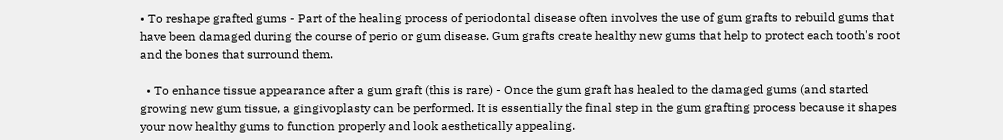• To reshape grafted gums - Part of the healing process of periodontal disease often involves the use of gum grafts to rebuild gums that have been damaged during the course of perio or gum disease. Gum grafts create healthy new gums that help to protect each tooth's root and the bones that surround them.

  • To enhance tissue appearance after a gum graft (this is rare) - Once the gum graft has healed to the damaged gums (and started growing new gum tissue, a gingivoplasty can be performed. It is essentially the final step in the gum grafting process because it shapes your now healthy gums to function properly and look aesthetically appealing.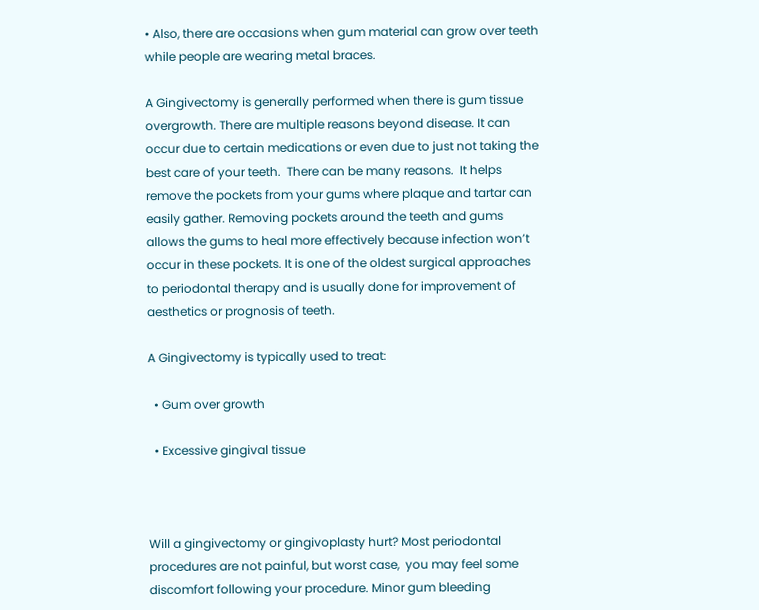• Also, there are occasions when gum material can grow over teeth while people are wearing metal braces.

A Gingivectomy is generally performed when there is gum tissue overgrowth. There are multiple reasons beyond disease. It can occur due to certain medications or even due to just not taking the best care of your teeth.  There can be many reasons.  It helps remove the pockets from your gums where plaque and tartar can easily gather. Removing pockets around the teeth and gums allows the gums to heal more effectively because infection won’t occur in these pockets. It is one of the oldest surgical approaches to periodontal therapy and is usually done for improvement of aesthetics or prognosis of teeth.

A Gingivectomy is typically used to treat:

  • Gum over growth

  • Excessive gingival tissue



Will a gingivectomy or gingivoplasty hurt? Most periodontal procedures are not painful, but worst case,  you may feel some discomfort following your procedure. Minor gum bleeding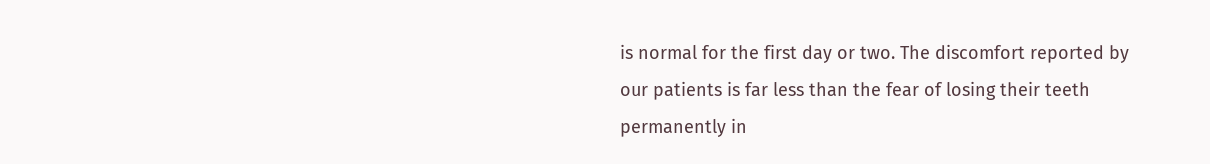is normal for the first day or two. The discomfort reported by our patients is far less than the fear of losing their teeth permanently in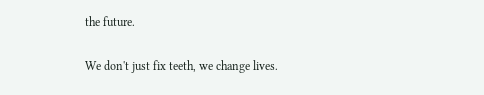the future.

We don't just fix teeth, we change lives.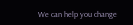We can help you change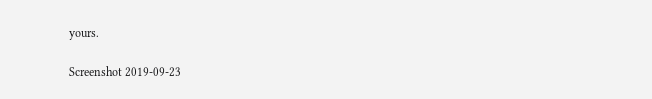yours.

Screenshot 2019-09-23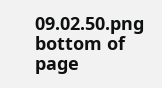09.02.50.png
bottom of page